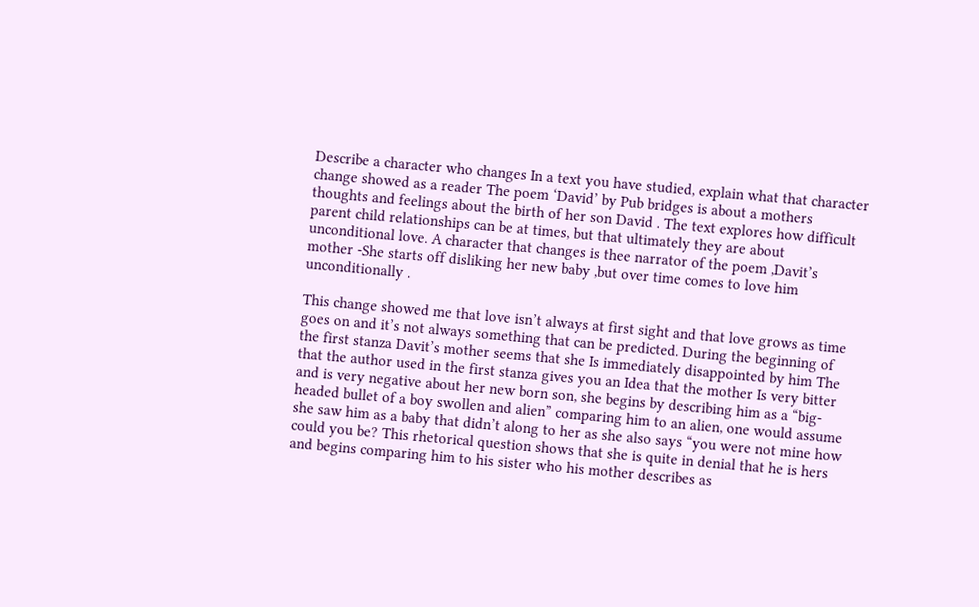Describe a character who changes In a text you have studied, explain what that character change showed as a reader The poem ‘David’ by Pub bridges is about a mothers thoughts and feelings about the birth of her son David . The text explores how difficult parent child relationships can be at times, but that ultimately they are about unconditional love. A character that changes is thee narrator of the poem ,Davit’s mother -She starts off disliking her new baby ,but over time comes to love him unconditionally .

This change showed me that love isn’t always at first sight and that love grows as time goes on and it’s not always something that can be predicted. During the beginning of the first stanza Davit’s mother seems that she Is immediately disappointed by him The that the author used in the first stanza gives you an Idea that the mother Is very bitter and is very negative about her new born son, she begins by describing him as a “big-headed bullet of a boy swollen and alien” comparing him to an alien, one would assume she saw him as a baby that didn’t along to her as she also says “you were not mine how could you be? This rhetorical question shows that she is quite in denial that he is hers and begins comparing him to his sister who his mother describes as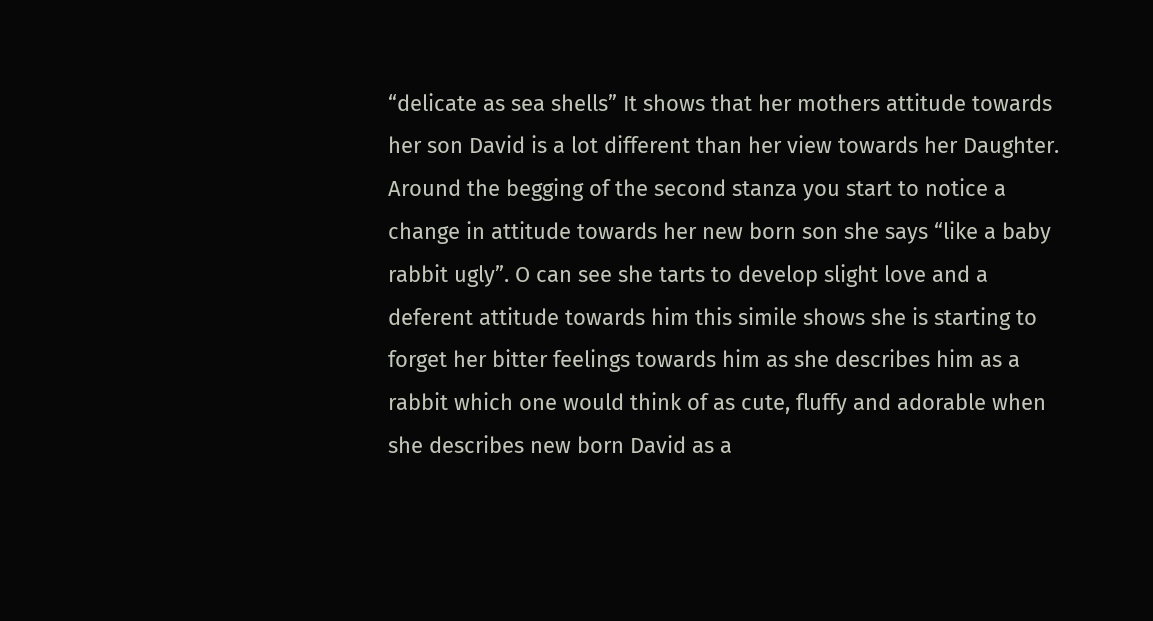“delicate as sea shells” It shows that her mothers attitude towards her son David is a lot different than her view towards her Daughter. Around the begging of the second stanza you start to notice a change in attitude towards her new born son she says “like a baby rabbit ugly”. O can see she tarts to develop slight love and a deferent attitude towards him this simile shows she is starting to forget her bitter feelings towards him as she describes him as a rabbit which one would think of as cute, fluffy and adorable when she describes new born David as a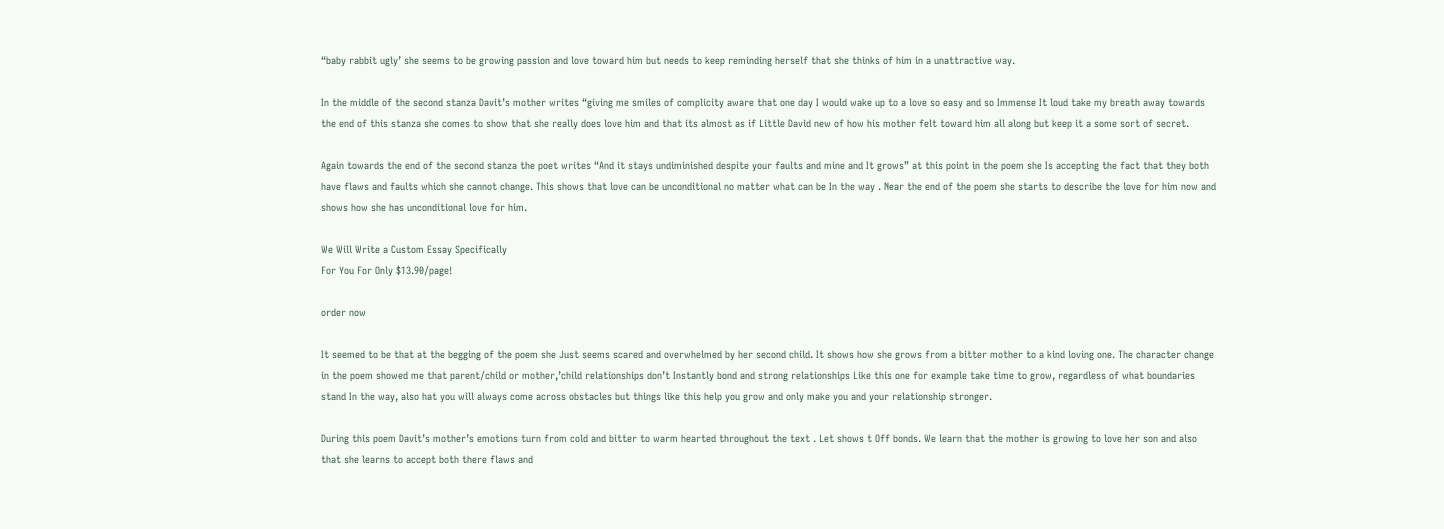“baby rabbit ugly’ she seems to be growing passion and love toward him but needs to keep reminding herself that she thinks of him in a unattractive way.

In the middle of the second stanza Davit’s mother writes “giving me smiles of complicity aware that one day I would wake up to a love so easy and so Immense It loud take my breath away towards the end of this stanza she comes to show that she really does love him and that its almost as if Little David new of how his mother felt toward him all along but keep it a some sort of secret.

Again towards the end of the second stanza the poet writes “And it stays undiminished despite your faults and mine and It grows” at this point in the poem she Is accepting the fact that they both have flaws and faults which she cannot change. This shows that love can be unconditional no matter what can be In the way . Near the end of the poem she starts to describe the love for him now and shows how she has unconditional love for him.

We Will Write a Custom Essay Specifically
For You For Only $13.90/page!

order now

It seemed to be that at the begging of the poem she Just seems scared and overwhelmed by her second child. It shows how she grows from a bitter mother to a kind loving one. The character change in the poem showed me that parent/child or mother,’child relationships don’t Instantly bond and strong relationships Like this one for example take time to grow, regardless of what boundaries stand In the way, also hat you will always come across obstacles but things like this help you grow and only make you and your relationship stronger.

During this poem Davit’s mother’s emotions turn from cold and bitter to warm hearted throughout the text . Let shows t Off bonds. We learn that the mother is growing to love her son and also that she learns to accept both there flaws and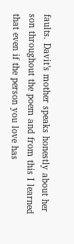faults. Davit’s mother speaks honestly about her son throughout the poem and from this I learned that even if the person you love has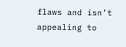flaws and isn’t appealing to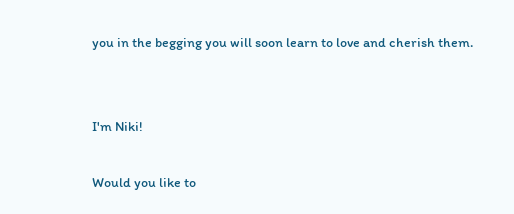you in the begging you will soon learn to love and cherish them.


I'm Niki!

Would you like to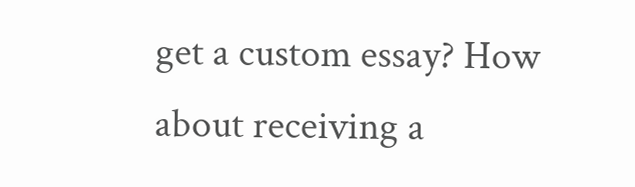get a custom essay? How about receiving a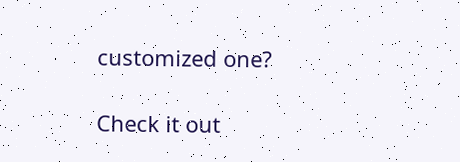customized one?

Check it out